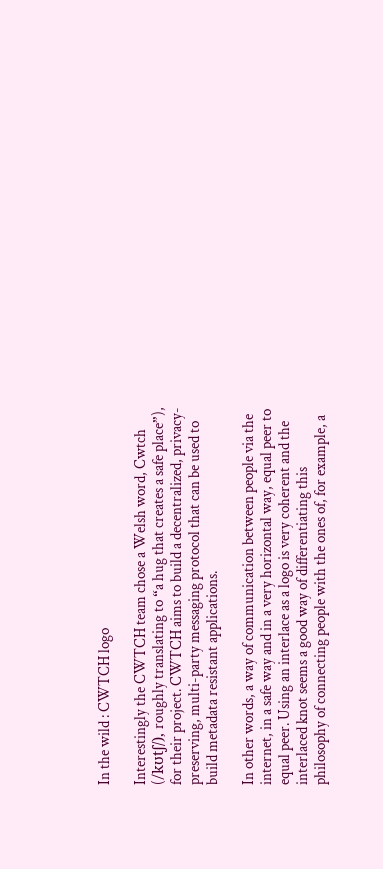In the wild : CWTCH logo

Interestingly the CWTCH team chose a Welsh word, Cwtch (/kʊtʃ/), roughly translating to “a hug that creates a safe place”), for their project. CWTCH aims to build a decentralized, privacy-preserving, multi-party messaging protocol that can be used to build metadata resistant applications.

In other words, a way of communication between people via the internet, in a safe way and in a very horizontal way, equal peer to equal peer. Using an interlace as a logo is very coherent and the interlaced knot seems a good way of differentiating this philosophy of connecting people with the ones of, for example, a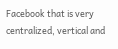Facebook that is very centralized, vertical and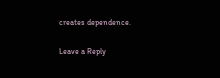creates dependence.

Leave a Reply